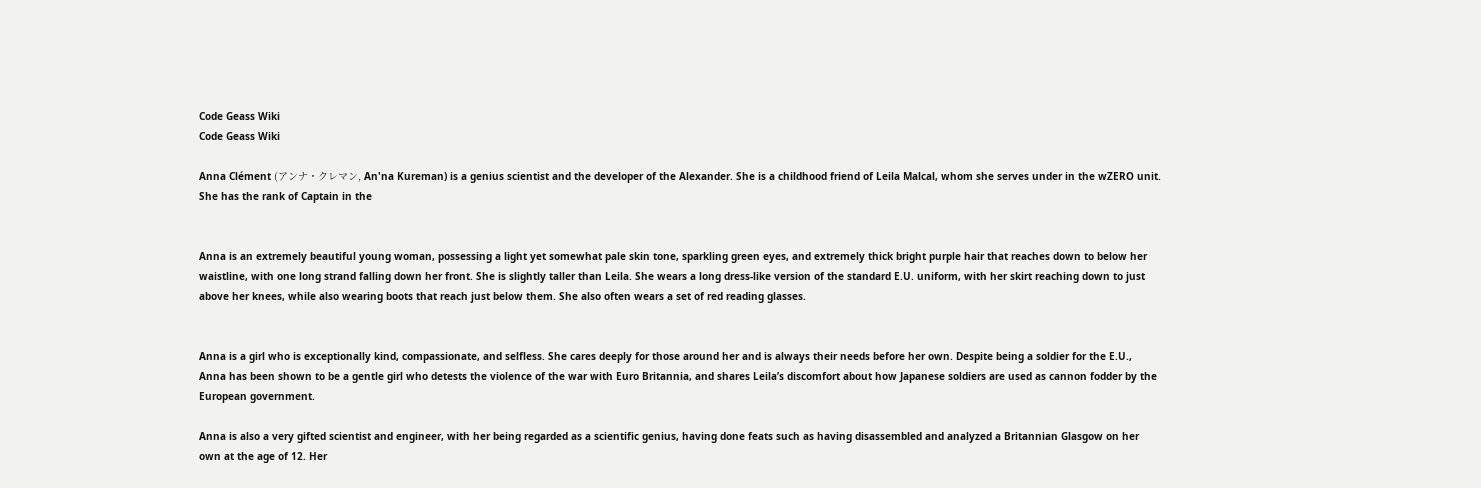Code Geass Wiki
Code Geass Wiki

Anna Clément (アンナ・クレマン, An'na Kureman) is a genius scientist and the developer of the Alexander. She is a childhood friend of Leila Malcal, whom she serves under in the wZERO unit. She has the rank of Captain in the


Anna is an extremely beautiful young woman, possessing a light yet somewhat pale skin tone, sparkling green eyes, and extremely thick bright purple hair that reaches down to below her waistline, with one long strand falling down her front. She is slightly taller than Leila. She wears a long dress-like version of the standard E.U. uniform, with her skirt reaching down to just above her knees, while also wearing boots that reach just below them. She also often wears a set of red reading glasses.


Anna is a girl who is exceptionally kind, compassionate, and selfless. She cares deeply for those around her and is always their needs before her own. Despite being a soldier for the E.U., Anna has been shown to be a gentle girl who detests the violence of the war with Euro Britannia, and shares Leila’s discomfort about how Japanese soldiers are used as cannon fodder by the European government.

Anna is also a very gifted scientist and engineer, with her being regarded as a scientific genius, having done feats such as having disassembled and analyzed a Britannian Glasgow on her own at the age of 12. Her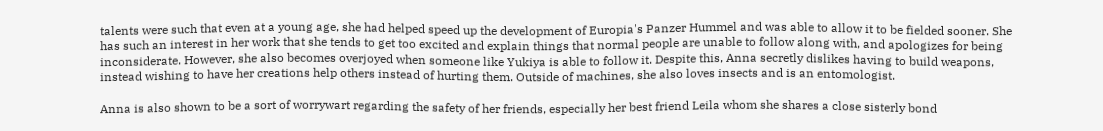talents were such that even at a young age, she had helped speed up the development of Europia's Panzer Hummel and was able to allow it to be fielded sooner. She has such an interest in her work that she tends to get too excited and explain things that normal people are unable to follow along with, and apologizes for being inconsiderate. However, she also becomes overjoyed when someone like Yukiya is able to follow it. Despite this, Anna secretly dislikes having to build weapons, instead wishing to have her creations help others instead of hurting them. Outside of machines, she also loves insects and is an entomologist.

Anna is also shown to be a sort of worrywart regarding the safety of her friends, especially her best friend Leila whom she shares a close sisterly bond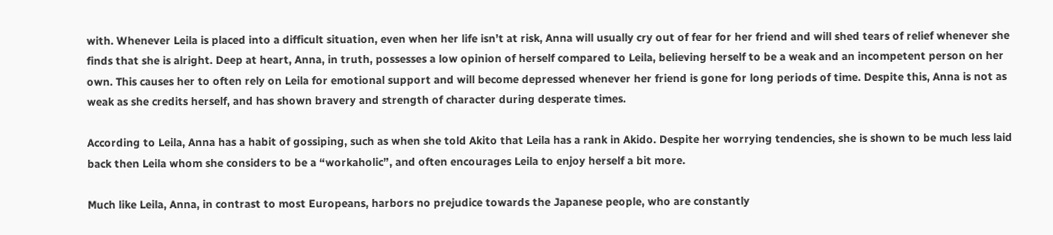with. Whenever Leila is placed into a difficult situation, even when her life isn’t at risk, Anna will usually cry out of fear for her friend and will shed tears of relief whenever she finds that she is alright. Deep at heart, Anna, in truth, possesses a low opinion of herself compared to Leila, believing herself to be a weak and an incompetent person on her own. This causes her to often rely on Leila for emotional support and will become depressed whenever her friend is gone for long periods of time. Despite this, Anna is not as weak as she credits herself, and has shown bravery and strength of character during desperate times.

According to Leila, Anna has a habit of gossiping, such as when she told Akito that Leila has a rank in Akido. Despite her worrying tendencies, she is shown to be much less laid back then Leila whom she considers to be a “workaholic”, and often encourages Leila to enjoy herself a bit more.

Much like Leila, Anna, in contrast to most Europeans, harbors no prejudice towards the Japanese people, who are constantly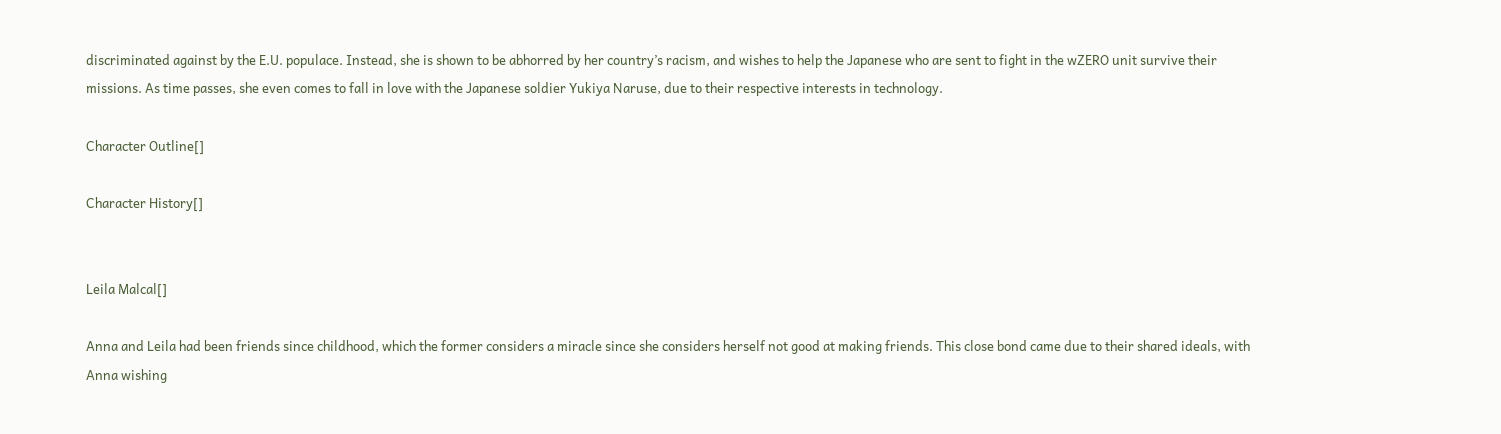discriminated against by the E.U. populace. Instead, she is shown to be abhorred by her country’s racism, and wishes to help the Japanese who are sent to fight in the wZERO unit survive their missions. As time passes, she even comes to fall in love with the Japanese soldier Yukiya Naruse, due to their respective interests in technology.

Character Outline[]

Character History[]


Leila Malcal[]

Anna and Leila had been friends since childhood, which the former considers a miracle since she considers herself not good at making friends. This close bond came due to their shared ideals, with Anna wishing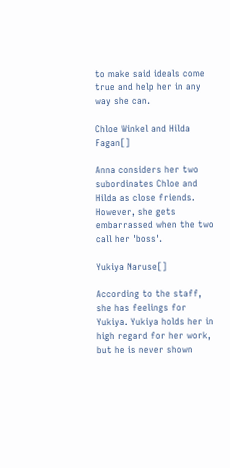to make said ideals come true and help her in any way she can.

Chloe Winkel and Hilda Fagan[]

Anna considers her two subordinates Chloe and Hilda as close friends. However, she gets embarrassed when the two call her 'boss'.

Yukiya Naruse[]

According to the staff, she has feelings for Yukiya. Yukiya holds her in high regard for her work, but he is never shown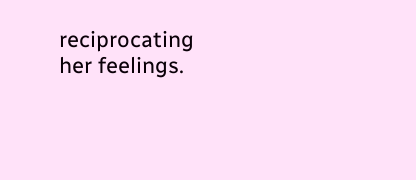reciprocating her feelings.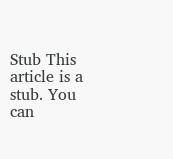Stub This article is a stub. You can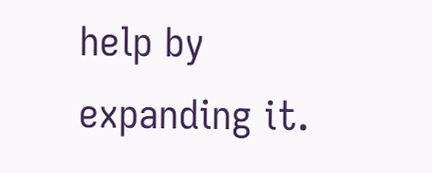help by expanding it.